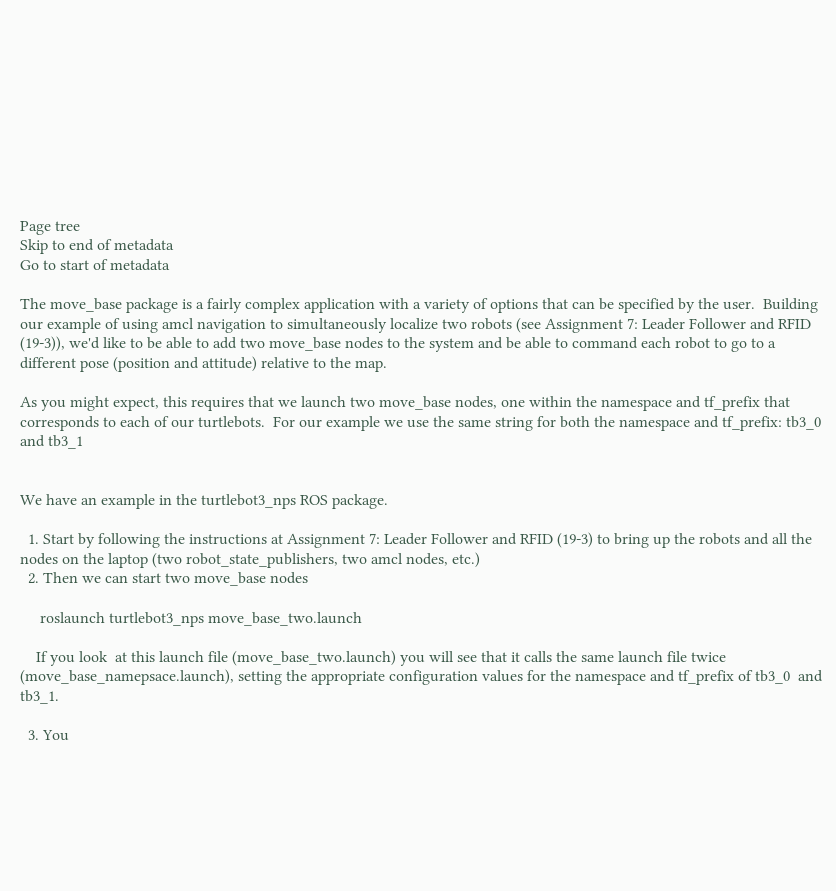Page tree
Skip to end of metadata
Go to start of metadata

The move_base package is a fairly complex application with a variety of options that can be specified by the user.  Building our example of using amcl navigation to simultaneously localize two robots (see Assignment 7: Leader Follower and RFID (19-3)), we'd like to be able to add two move_base nodes to the system and be able to command each robot to go to a different pose (position and attitude) relative to the map.

As you might expect, this requires that we launch two move_base nodes, one within the namespace and tf_prefix that corresponds to each of our turtlebots.  For our example we use the same string for both the namespace and tf_prefix: tb3_0  and tb3_1


We have an example in the turtlebot3_nps ROS package.

  1. Start by following the instructions at Assignment 7: Leader Follower and RFID (19-3) to bring up the robots and all the nodes on the laptop (two robot_state_publishers, two amcl nodes, etc.)
  2. Then we can start two move_base nodes

     roslaunch turtlebot3_nps move_base_two.launch

    If you look  at this launch file (move_base_two.launch) you will see that it calls the same launch file twice (move_base_namepsace.launch), setting the appropriate configuration values for the namespace and tf_prefix of tb3_0  and tb3_1.

  3. You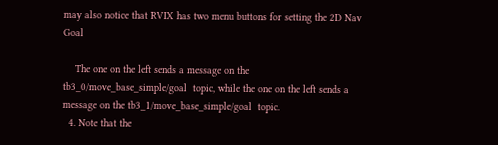may also notice that RVIX has two menu buttons for setting the 2D Nav Goal

    The one on the left sends a message on the  tb3_0/move_base_simple/goal  topic, while the one on the left sends a message on the tb3_1/move_base_simple/goal  topic.
  4. Note that the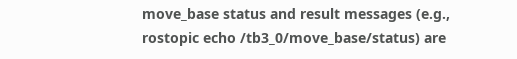move_base status and result messages (e.g., rostopic echo /tb3_0/move_base/status) are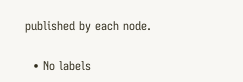published by each node.

  • No labels